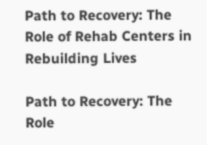Path to Recovery: The Role of Rehab Centers in Rebuilding Lives

Path to Recovery: The Role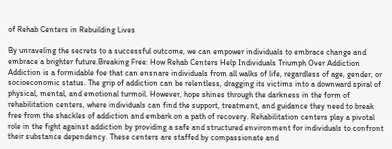of Rehab Centers in Rebuilding Lives

By unraveling the secrets to a successful outcome, we can empower individuals to embrace change and embrace a brighter future.Breaking Free: How Rehab Centers Help Individuals Triumph Over Addiction Addiction is a formidable foe that can ensnare individuals from all walks of life, regardless of age, gender, or socioeconomic status. The grip of addiction can be relentless, dragging its victims into a downward spiral of physical, mental, and emotional turmoil. However, hope shines through the darkness in the form of rehabilitation centers, where individuals can find the support, treatment, and guidance they need to break free from the shackles of addiction and embark on a path of recovery. Rehabilitation centers play a pivotal role in the fight against addiction by providing a safe and structured environment for individuals to confront their substance dependency. These centers are staffed by compassionate and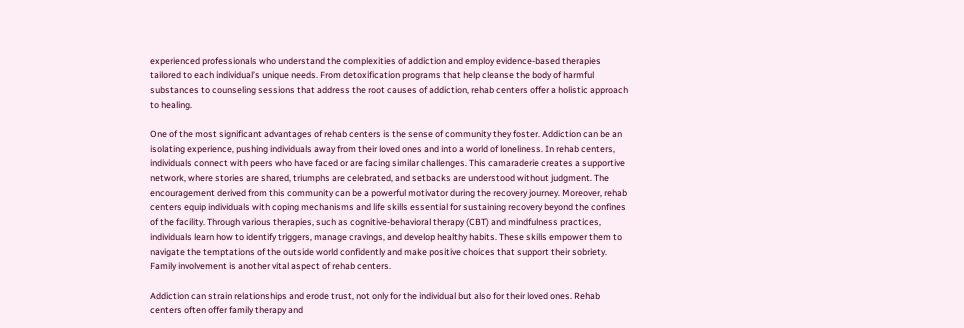experienced professionals who understand the complexities of addiction and employ evidence-based therapies tailored to each individual’s unique needs. From detoxification programs that help cleanse the body of harmful substances to counseling sessions that address the root causes of addiction, rehab centers offer a holistic approach to healing.

One of the most significant advantages of rehab centers is the sense of community they foster. Addiction can be an isolating experience, pushing individuals away from their loved ones and into a world of loneliness. In rehab centers, individuals connect with peers who have faced or are facing similar challenges. This camaraderie creates a supportive network, where stories are shared, triumphs are celebrated, and setbacks are understood without judgment. The encouragement derived from this community can be a powerful motivator during the recovery journey. Moreover, rehab centers equip individuals with coping mechanisms and life skills essential for sustaining recovery beyond the confines of the facility. Through various therapies, such as cognitive-behavioral therapy (CBT) and mindfulness practices, individuals learn how to identify triggers, manage cravings, and develop healthy habits. These skills empower them to navigate the temptations of the outside world confidently and make positive choices that support their sobriety. Family involvement is another vital aspect of rehab centers.

Addiction can strain relationships and erode trust, not only for the individual but also for their loved ones. Rehab centers often offer family therapy and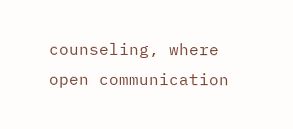counseling, where open communication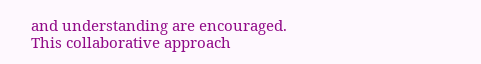and understanding are encouraged. This collaborative approach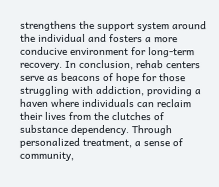strengthens the support system around the individual and fosters a more conducive environment for long-term recovery. In conclusion, rehab centers serve as beacons of hope for those struggling with addiction, providing a haven where individuals can reclaim their lives from the clutches of substance dependency. Through personalized treatment, a sense of community,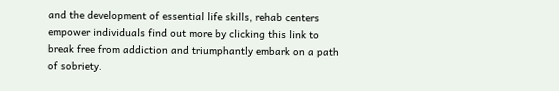and the development of essential life skills, rehab centers empower individuals find out more by clicking this link to break free from addiction and triumphantly embark on a path of sobriety.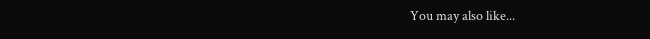You may also like...